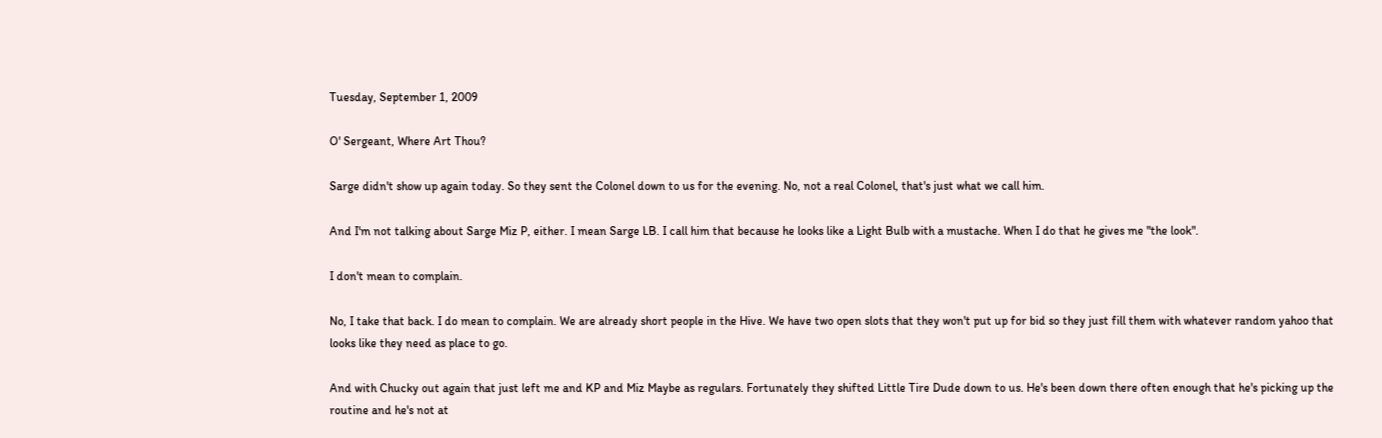Tuesday, September 1, 2009

O' Sergeant, Where Art Thou?

Sarge didn't show up again today. So they sent the Colonel down to us for the evening. No, not a real Colonel, that's just what we call him.

And I'm not talking about Sarge Miz P, either. I mean Sarge LB. I call him that because he looks like a Light Bulb with a mustache. When I do that he gives me "the look".

I don't mean to complain.

No, I take that back. I do mean to complain. We are already short people in the Hive. We have two open slots that they won't put up for bid so they just fill them with whatever random yahoo that looks like they need as place to go.

And with Chucky out again that just left me and KP and Miz Maybe as regulars. Fortunately they shifted Little Tire Dude down to us. He's been down there often enough that he's picking up the routine and he's not at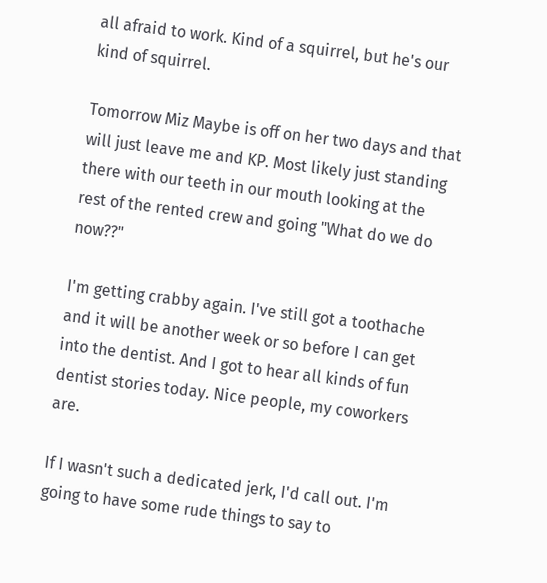all afraid to work. Kind of a squirrel, but he's our kind of squirrel.

Tomorrow Miz Maybe is off on her two days and that will just leave me and KP. Most likely just standing there with our teeth in our mouth looking at the rest of the rented crew and going "What do we do now??"

I'm getting crabby again. I've still got a toothache and it will be another week or so before I can get into the dentist. And I got to hear all kinds of fun dentist stories today. Nice people, my coworkers are.

If I wasn't such a dedicated jerk, I'd call out. I'm going to have some rude things to say to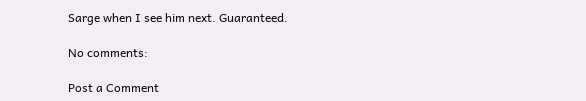Sarge when I see him next. Guaranteed.

No comments:

Post a Comment